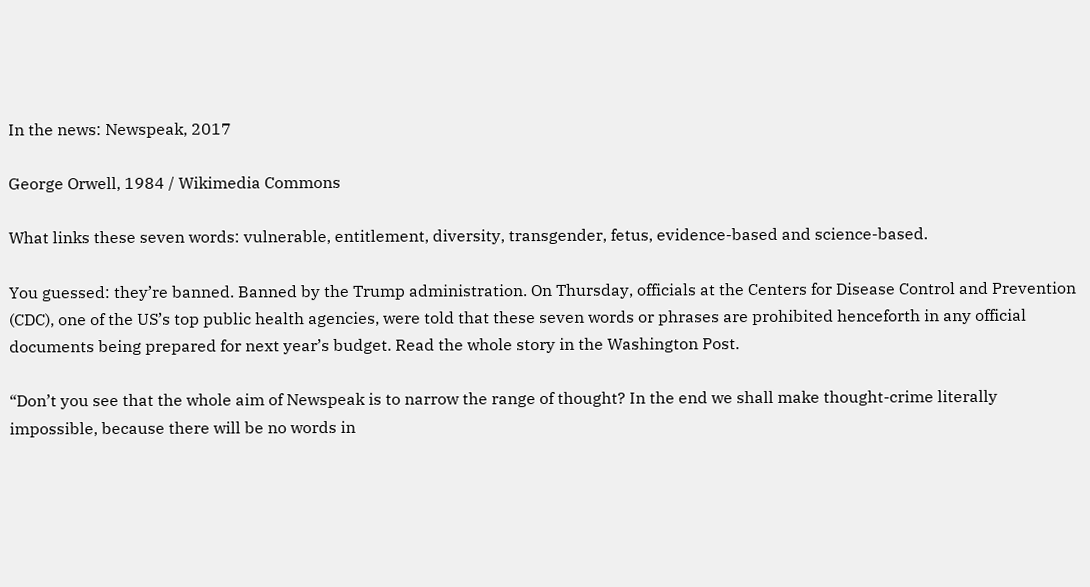In the news: Newspeak, 2017

George Orwell, 1984 / Wikimedia Commons

What links these seven words: vulnerable, entitlement, diversity, transgender, fetus, evidence-based and science-based.

You guessed: they’re banned. Banned by the Trump administration. On Thursday, officials at the Centers for Disease Control and Prevention (CDC), one of the US’s top public health agencies, were told that these seven words or phrases are prohibited henceforth in any official documents being prepared for next year’s budget. Read the whole story in the Washington Post.

“Don’t you see that the whole aim of Newspeak is to narrow the range of thought? In the end we shall make thought-crime literally impossible, because there will be no words in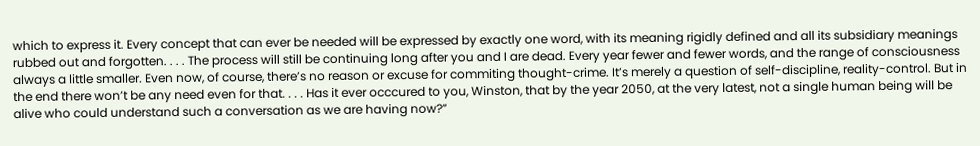which to express it. Every concept that can ever be needed will be expressed by exactly one word, with its meaning rigidly defined and all its subsidiary meanings rubbed out and forgotten. . . . The process will still be continuing long after you and I are dead. Every year fewer and fewer words, and the range of consciousness always a little smaller. Even now, of course, there’s no reason or excuse for commiting thought-crime. It’s merely a question of self-discipline, reality-control. But in the end there won’t be any need even for that. . . . Has it ever occcured to you, Winston, that by the year 2050, at the very latest, not a single human being will be alive who could understand such a conversation as we are having now?”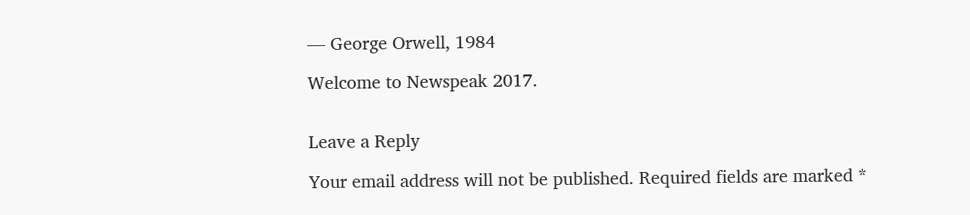— George Orwell, 1984

Welcome to Newspeak 2017.


Leave a Reply

Your email address will not be published. Required fields are marked *